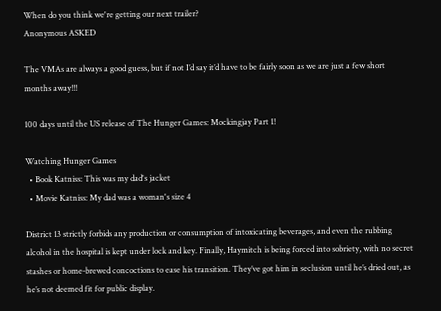When do you think we're getting our next trailer?
Anonymous ASKED

The VMAs are always a good guess, but if not I’d say it’d have to be fairly soon as we are just a few short months away!!!

100 days until the US release of The Hunger Games: Mockingjay Part 1!

Watching Hunger Games
  • Book Katniss: This was my dad's jacket
  • Movie Katniss: My dad was a woman's size 4

District 13 strictly forbids any production or consumption of intoxicating beverages, and even the rubbing alcohol in the hospital is kept under lock and key. Finally, Haymitch is being forced into sobriety, with no secret stashes or home-brewed concoctions to ease his transition. They’ve got him in seclusion until he’s dried out, as he’s not deemed fit for public display.